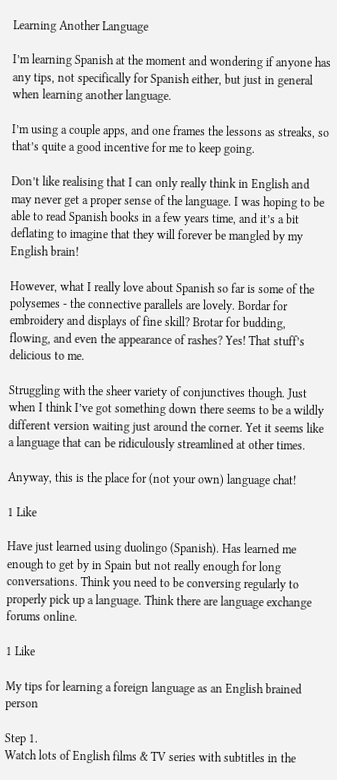Learning Another Language

I’m learning Spanish at the moment and wondering if anyone has any tips, not specifically for Spanish either, but just in general when learning another language.

I’m using a couple apps, and one frames the lessons as streaks, so that’s quite a good incentive for me to keep going.

Don’t like realising that I can only really think in English and may never get a proper sense of the language. I was hoping to be able to read Spanish books in a few years time, and it’s a bit deflating to imagine that they will forever be mangled by my English brain!

However, what I really love about Spanish so far is some of the polysemes - the connective parallels are lovely. Bordar for embroidery and displays of fine skill? Brotar for budding, flowing, and even the appearance of rashes? Yes! That stuff’s delicious to me.

Struggling with the sheer variety of conjunctives though. Just when I think I’ve got something down there seems to be a wildly different version waiting just around the corner. Yet it seems like a language that can be ridiculously streamlined at other times.

Anyway, this is the place for (not your own) language chat!

1 Like

Have just learned using duolingo (Spanish). Has learned me enough to get by in Spain but not really enough for long conversations. Think you need to be conversing regularly to properly pick up a language. Think there are language exchange forums online.

1 Like

My tips for learning a foreign language as an English brained person

Step 1.
Watch lots of English films & TV series with subtitles in the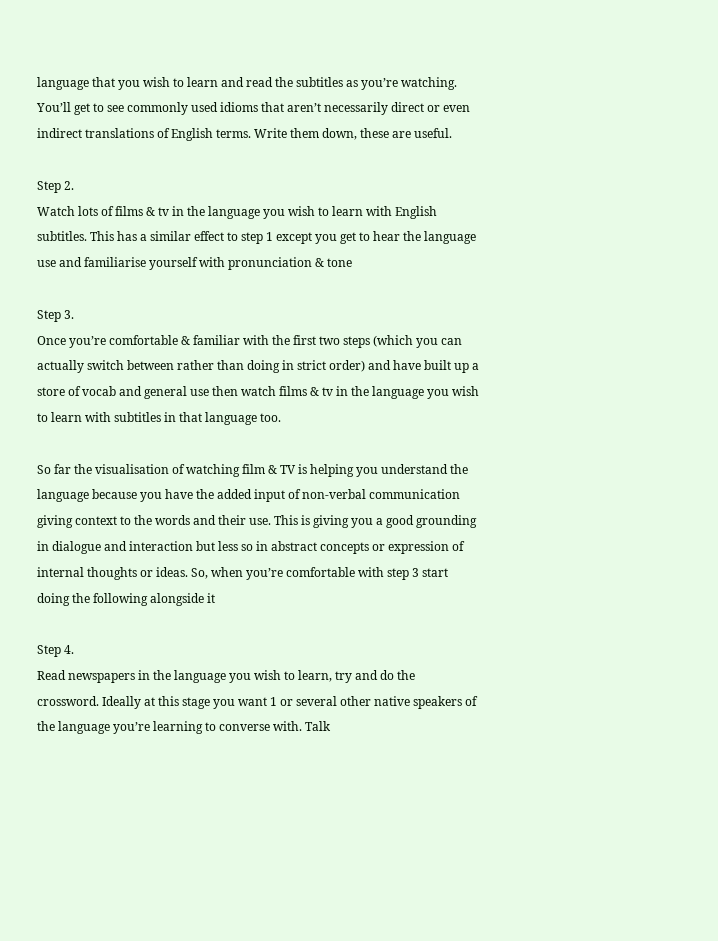language that you wish to learn and read the subtitles as you’re watching. You’ll get to see commonly used idioms that aren’t necessarily direct or even indirect translations of English terms. Write them down, these are useful.

Step 2.
Watch lots of films & tv in the language you wish to learn with English subtitles. This has a similar effect to step 1 except you get to hear the language use and familiarise yourself with pronunciation & tone

Step 3.
Once you’re comfortable & familiar with the first two steps (which you can actually switch between rather than doing in strict order) and have built up a store of vocab and general use then watch films & tv in the language you wish to learn with subtitles in that language too.

So far the visualisation of watching film & TV is helping you understand the language because you have the added input of non-verbal communication giving context to the words and their use. This is giving you a good grounding in dialogue and interaction but less so in abstract concepts or expression of internal thoughts or ideas. So, when you’re comfortable with step 3 start doing the following alongside it

Step 4.
Read newspapers in the language you wish to learn, try and do the crossword. Ideally at this stage you want 1 or several other native speakers of the language you’re learning to converse with. Talk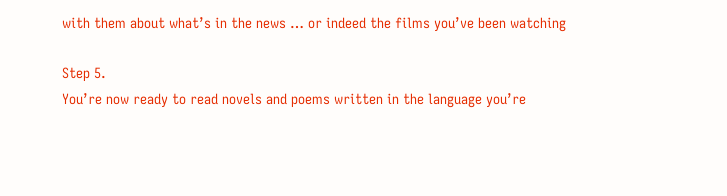with them about what’s in the news … or indeed the films you’ve been watching

Step 5.
You’re now ready to read novels and poems written in the language you’re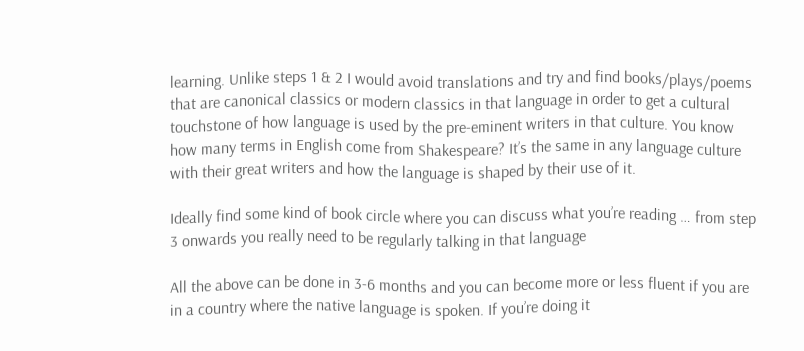learning. Unlike steps 1 & 2 I would avoid translations and try and find books/plays/poems that are canonical classics or modern classics in that language in order to get a cultural touchstone of how language is used by the pre-eminent writers in that culture. You know how many terms in English come from Shakespeare? It’s the same in any language culture with their great writers and how the language is shaped by their use of it.

Ideally find some kind of book circle where you can discuss what you’re reading … from step 3 onwards you really need to be regularly talking in that language

All the above can be done in 3-6 months and you can become more or less fluent if you are in a country where the native language is spoken. If you’re doing it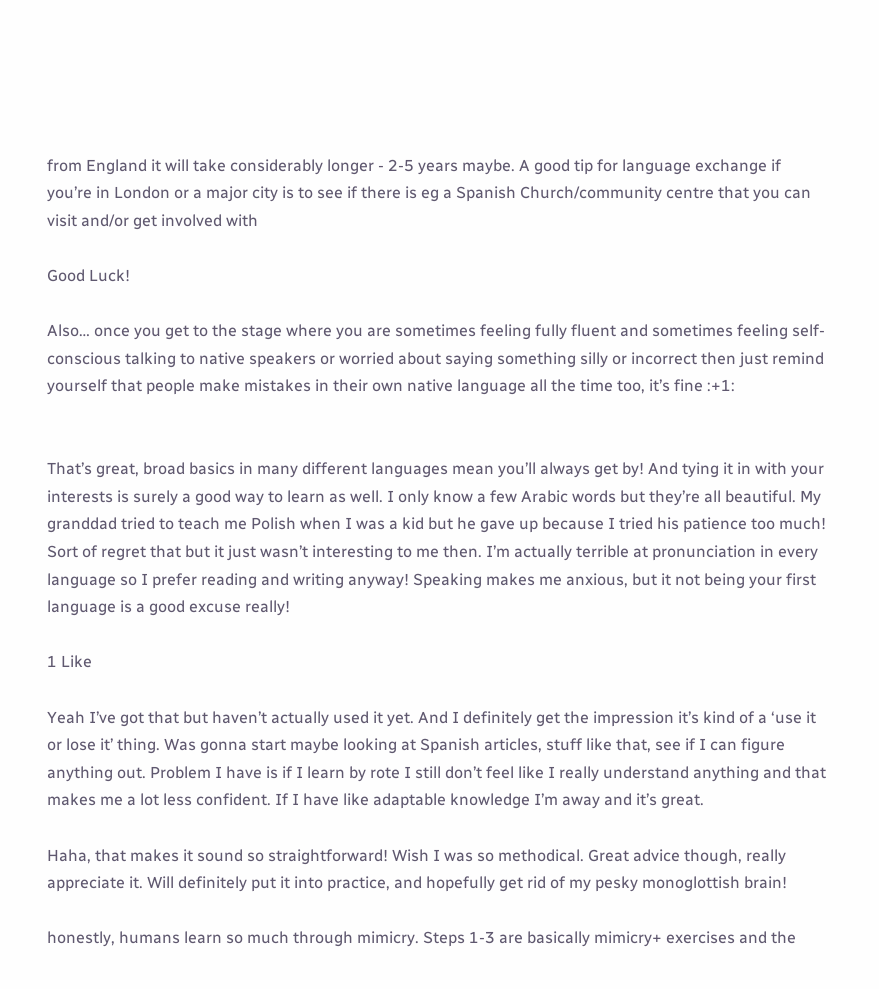from England it will take considerably longer - 2-5 years maybe. A good tip for language exchange if you’re in London or a major city is to see if there is eg a Spanish Church/community centre that you can visit and/or get involved with

Good Luck!

Also… once you get to the stage where you are sometimes feeling fully fluent and sometimes feeling self-conscious talking to native speakers or worried about saying something silly or incorrect then just remind yourself that people make mistakes in their own native language all the time too, it’s fine :+1:


That’s great, broad basics in many different languages mean you’ll always get by! And tying it in with your interests is surely a good way to learn as well. I only know a few Arabic words but they’re all beautiful. My granddad tried to teach me Polish when I was a kid but he gave up because I tried his patience too much! Sort of regret that but it just wasn’t interesting to me then. I’m actually terrible at pronunciation in every language so I prefer reading and writing anyway! Speaking makes me anxious, but it not being your first language is a good excuse really!

1 Like

Yeah I’ve got that but haven’t actually used it yet. And I definitely get the impression it’s kind of a ‘use it or lose it’ thing. Was gonna start maybe looking at Spanish articles, stuff like that, see if I can figure anything out. Problem I have is if I learn by rote I still don’t feel like I really understand anything and that makes me a lot less confident. If I have like adaptable knowledge I’m away and it’s great.

Haha, that makes it sound so straightforward! Wish I was so methodical. Great advice though, really appreciate it. Will definitely put it into practice, and hopefully get rid of my pesky monoglottish brain!

honestly, humans learn so much through mimicry. Steps 1-3 are basically mimicry+ exercises and the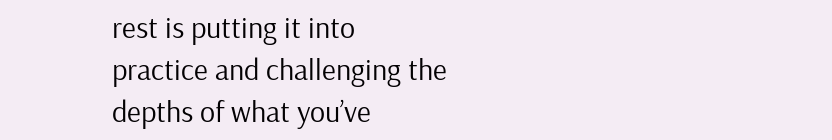rest is putting it into practice and challenging the depths of what you’ve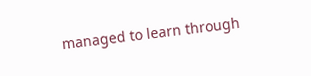managed to learn through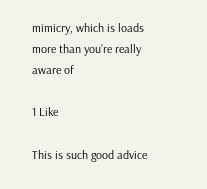mimicry, which is loads more than you’re really aware of

1 Like

This is such good advice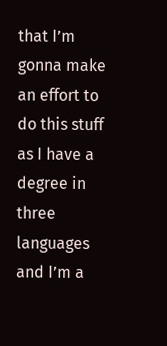that I’m gonna make an effort to do this stuff as I have a degree in three languages and I’m a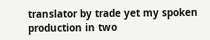translator by trade yet my spoken production in two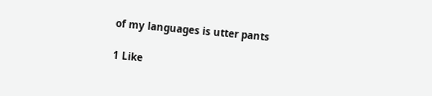of my languages is utter pants

1 Like